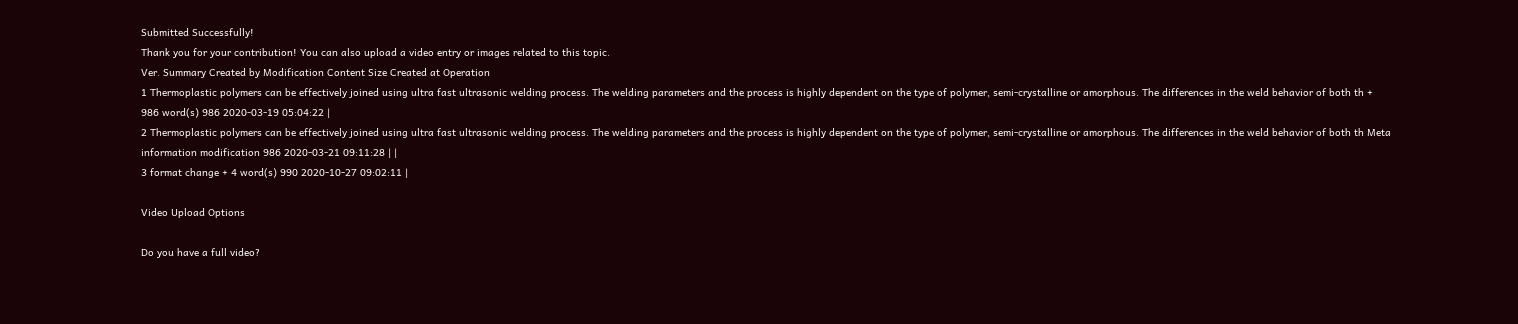Submitted Successfully!
Thank you for your contribution! You can also upload a video entry or images related to this topic.
Ver. Summary Created by Modification Content Size Created at Operation
1 Thermoplastic polymers can be effectively joined using ultra fast ultrasonic welding process. The welding parameters and the process is highly dependent on the type of polymer, semi-crystalline or amorphous. The differences in the weld behavior of both th + 986 word(s) 986 2020-03-19 05:04:22 |
2 Thermoplastic polymers can be effectively joined using ultra fast ultrasonic welding process. The welding parameters and the process is highly dependent on the type of polymer, semi-crystalline or amorphous. The differences in the weld behavior of both th Meta information modification 986 2020-03-21 09:11:28 | |
3 format change + 4 word(s) 990 2020-10-27 09:02:11 |

Video Upload Options

Do you have a full video?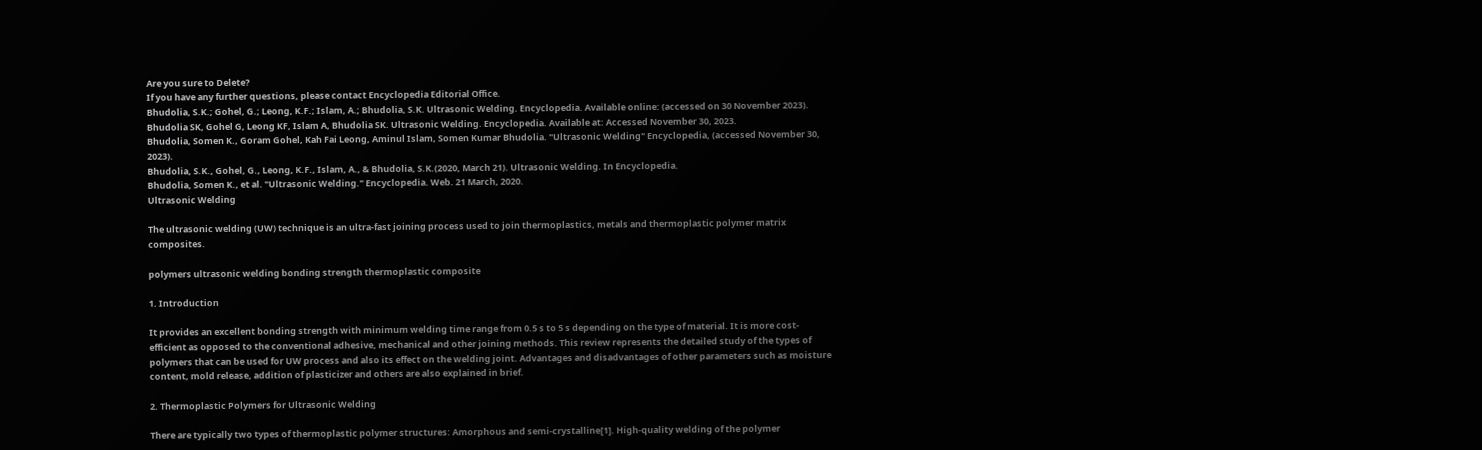Are you sure to Delete?
If you have any further questions, please contact Encyclopedia Editorial Office.
Bhudolia, S.K.; Gohel, G.; Leong, K.F.; Islam, A.; Bhudolia, S.K. Ultrasonic Welding. Encyclopedia. Available online: (accessed on 30 November 2023).
Bhudolia SK, Gohel G, Leong KF, Islam A, Bhudolia SK. Ultrasonic Welding. Encyclopedia. Available at: Accessed November 30, 2023.
Bhudolia, Somen K., Goram Gohel, Kah Fai Leong, Aminul Islam, Somen Kumar Bhudolia. "Ultrasonic Welding" Encyclopedia, (accessed November 30, 2023).
Bhudolia, S.K., Gohel, G., Leong, K.F., Islam, A., & Bhudolia, S.K.(2020, March 21). Ultrasonic Welding. In Encyclopedia.
Bhudolia, Somen K., et al. "Ultrasonic Welding." Encyclopedia. Web. 21 March, 2020.
Ultrasonic Welding

The ultrasonic welding (UW) technique is an ultra-fast joining process used to join thermoplastics, metals and thermoplastic polymer matrix composites.

polymers ultrasonic welding bonding strength thermoplastic composite

1. Introduction

It provides an excellent bonding strength with minimum welding time range from 0.5 s to 5 s depending on the type of material. It is more cost-efficient as opposed to the conventional adhesive, mechanical and other joining methods. This review represents the detailed study of the types of polymers that can be used for UW process and also its effect on the welding joint. Advantages and disadvantages of other parameters such as moisture content, mold release, addition of plasticizer and others are also explained in brief.

2. Thermoplastic Polymers for Ultrasonic Welding

There are typically two types of thermoplastic polymer structures: Amorphous and semi-crystalline[1]. High-quality welding of the polymer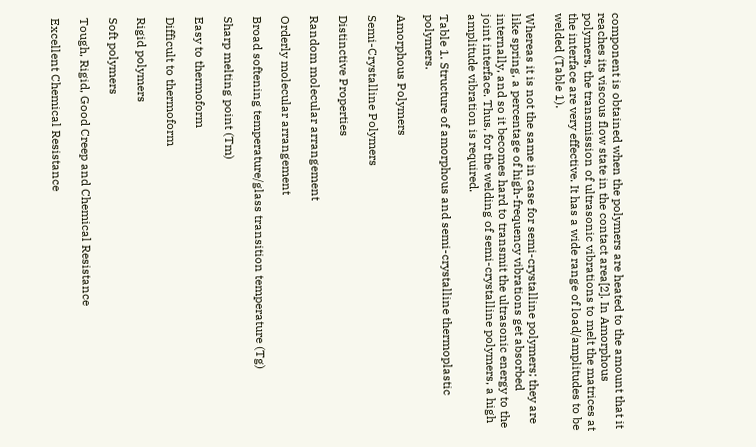component is obtained when the polymers are heated to the amount that it reaches its viscous flow state in the contact area[2]. In Amorphous polymers, the transmission of ultrasonic vibrations to melt the matrices at the interface are very effective. It has a wide range of load/amplitudes to be welded (Table 1).

Whereas it is not the same in case for semi-crystalline polymers; they are like spring, a percentage of high-frequency vibrations get absorbed internally, and so it becomes hard to transmit the ultrasonic energy to the joint interface. Thus, for the welding of semi-crystalline polymers, a high amplitude vibration is required.

Table 1. Structure of amorphous and semi-crystalline thermoplastic polymers.

Amorphous Polymers

Semi-Crystalline Polymers

Distinctive Properties

Random molecular arrangement

Orderly molecular arrangement

Broad softening temperature/glass transition temperature (Tg)

Sharp melting point (Tm)

Easy to thermoform

Difficult to thermoform

Rigid polymers

Soft polymers

Tough, Rigid, Good Creep and Chemical Resistance

Excellent Chemical Resistance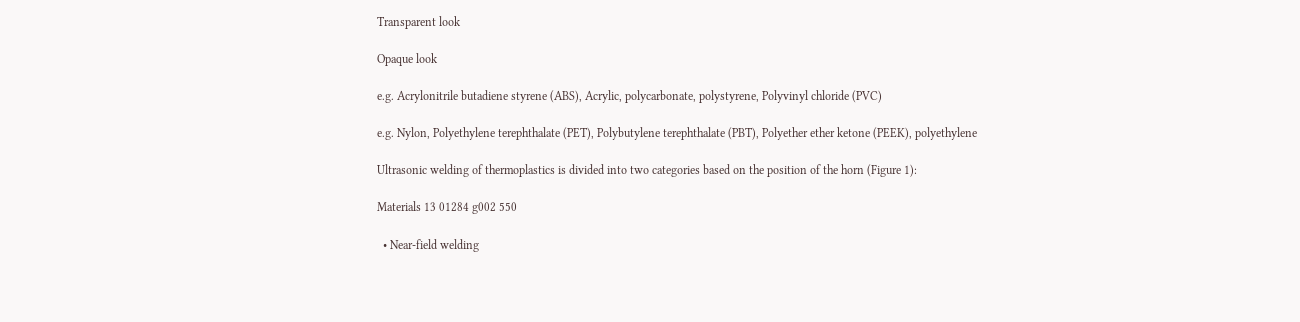Transparent look

Opaque look

e.g. Acrylonitrile butadiene styrene (ABS), Acrylic, polycarbonate, polystyrene, Polyvinyl chloride (PVC)

e.g. Nylon, Polyethylene terephthalate (PET), Polybutylene terephthalate (PBT), Polyether ether ketone (PEEK), polyethylene

Ultrasonic welding of thermoplastics is divided into two categories based on the position of the horn (Figure 1):

Materials 13 01284 g002 550

  • Near-field welding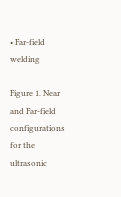• Far-field welding

Figure 1. Near and Far-field configurations for the ultrasonic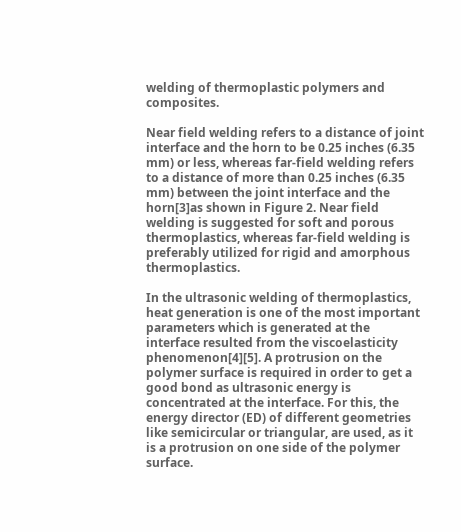welding of thermoplastic polymers and composites.

Near field welding refers to a distance of joint interface and the horn to be 0.25 inches (6.35 mm) or less, whereas far-field welding refers to a distance of more than 0.25 inches (6.35 mm) between the joint interface and the horn[3]as shown in Figure 2. Near field welding is suggested for soft and porous thermoplastics, whereas far-field welding is preferably utilized for rigid and amorphous thermoplastics.

In the ultrasonic welding of thermoplastics, heat generation is one of the most important parameters which is generated at the interface resulted from the viscoelasticity phenomenon[4][5]. A protrusion on the polymer surface is required in order to get a good bond as ultrasonic energy is concentrated at the interface. For this, the energy director (ED) of different geometries like semicircular or triangular, are used, as it is a protrusion on one side of the polymer surface.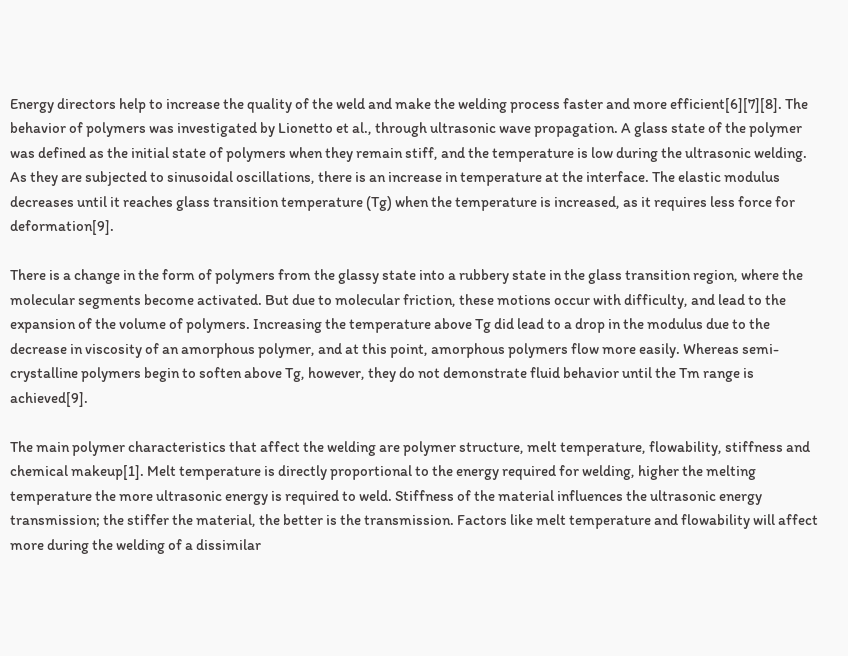Energy directors help to increase the quality of the weld and make the welding process faster and more efficient[6][7][8]. The behavior of polymers was investigated by Lionetto et al., through ultrasonic wave propagation. A glass state of the polymer was defined as the initial state of polymers when they remain stiff, and the temperature is low during the ultrasonic welding. As they are subjected to sinusoidal oscillations, there is an increase in temperature at the interface. The elastic modulus decreases until it reaches glass transition temperature (Tg) when the temperature is increased, as it requires less force for deformation[9].

There is a change in the form of polymers from the glassy state into a rubbery state in the glass transition region, where the molecular segments become activated. But due to molecular friction, these motions occur with difficulty, and lead to the expansion of the volume of polymers. Increasing the temperature above Tg did lead to a drop in the modulus due to the decrease in viscosity of an amorphous polymer, and at this point, amorphous polymers flow more easily. Whereas semi-crystalline polymers begin to soften above Tg, however, they do not demonstrate fluid behavior until the Tm range is achieved[9].

The main polymer characteristics that affect the welding are polymer structure, melt temperature, flowability, stiffness and chemical makeup[1]. Melt temperature is directly proportional to the energy required for welding, higher the melting temperature the more ultrasonic energy is required to weld. Stiffness of the material influences the ultrasonic energy transmission; the stiffer the material, the better is the transmission. Factors like melt temperature and flowability will affect more during the welding of a dissimilar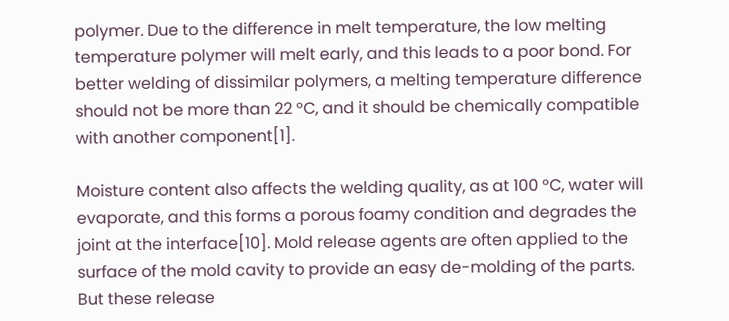polymer. Due to the difference in melt temperature, the low melting temperature polymer will melt early, and this leads to a poor bond. For better welding of dissimilar polymers, a melting temperature difference should not be more than 22 °C, and it should be chemically compatible with another component[1].

Moisture content also affects the welding quality, as at 100 °C, water will evaporate, and this forms a porous foamy condition and degrades the joint at the interface[10]. Mold release agents are often applied to the surface of the mold cavity to provide an easy de-molding of the parts. But these release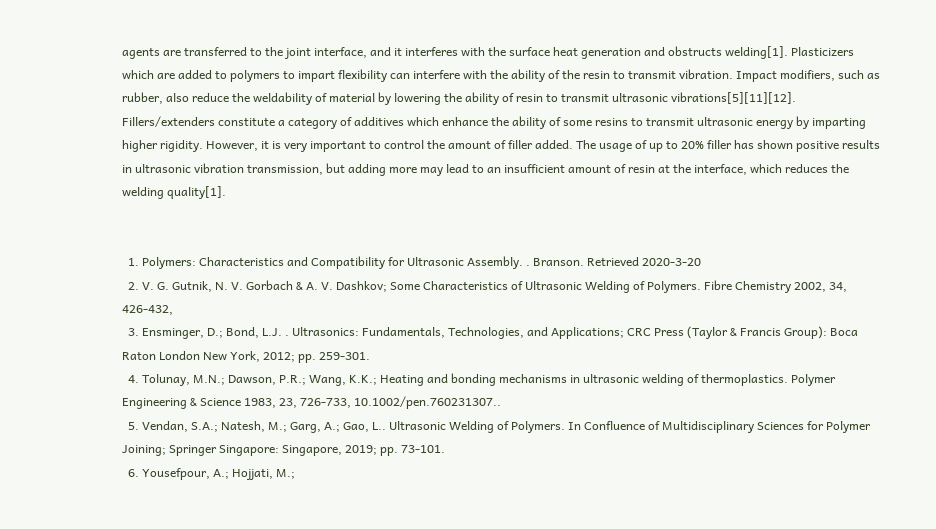agents are transferred to the joint interface, and it interferes with the surface heat generation and obstructs welding[1]. Plasticizers which are added to polymers to impart flexibility can interfere with the ability of the resin to transmit vibration. Impact modifiers, such as rubber, also reduce the weldability of material by lowering the ability of resin to transmit ultrasonic vibrations[5][11][12]. Fillers/extenders constitute a category of additives which enhance the ability of some resins to transmit ultrasonic energy by imparting higher rigidity. However, it is very important to control the amount of filler added. The usage of up to 20% filler has shown positive results in ultrasonic vibration transmission, but adding more may lead to an insufficient amount of resin at the interface, which reduces the welding quality[1].


  1. Polymers: Characteristics and Compatibility for Ultrasonic Assembly. . Branson. Retrieved 2020-3-20
  2. V. G. Gutnik, N. V. Gorbach & A. V. Dashkov; Some Characteristics of Ultrasonic Welding of Polymers. Fibre Chemistry 2002, 34, 426-432,
  3. Ensminger, D.; Bond, L.J. . Ultrasonics: Fundamentals, Technologies, and Applications; CRC Press (Taylor & Francis Group): Boca Raton London New York, 2012; pp. 259-301.
  4. Tolunay, M.N.; Dawson, P.R.; Wang, K.K.; Heating and bonding mechanisms in ultrasonic welding of thermoplastics. Polymer Engineering & Science 1983, 23, 726-733, 10.1002/pen.760231307..
  5. Vendan, S.A.; Natesh, M.; Garg, A.; Gao, L.. Ultrasonic Welding of Polymers. In Confluence of Multidisciplinary Sciences for Polymer Joining; Springer Singapore: Singapore, 2019; pp. 73-101.
  6. Yousefpour, A.; Hojjati, M.;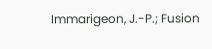Immarigeon, J.-P.; Fusion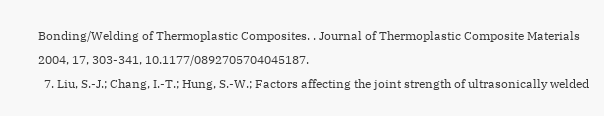Bonding/Welding of Thermoplastic Composites. . Journal of Thermoplastic Composite Materials 2004, 17, 303-341, 10.1177/0892705704045187.
  7. Liu, S.-J.; Chang, I.-T.; Hung, S.-W.; Factors affecting the joint strength of ultrasonically welded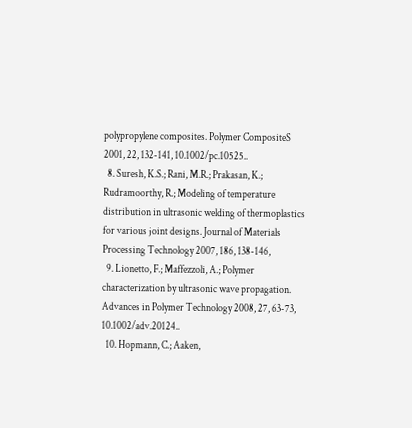polypropylene composites. Polymer CompositeS 2001, 22, 132-141, 10.1002/pc.10525..
  8. Suresh, K.S.; Rani, M.R.; Prakasan, K.; Rudramoorthy, R.; Modeling of temperature distribution in ultrasonic welding of thermoplastics for various joint designs. Journal of Materials Processing Technology 2007, 186, 138-146,
  9. Lionetto, F.; Maffezzoli, A.; Polymer characterization by ultrasonic wave propagation. Advances in Polymer Technology 2008, 27, 63-73, 10.1002/adv.20124..
  10. Hopmann, C.; Aaken,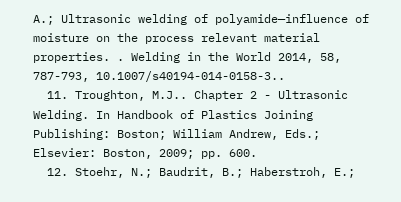A.; Ultrasonic welding of polyamide—influence of moisture on the process relevant material properties. . Welding in the World 2014, 58, 787-793, 10.1007/s40194-014-0158-3..
  11. Troughton, M.J.. Chapter 2 - Ultrasonic Welding. In Handbook of Plastics Joining Publishing: Boston; William Andrew, Eds.; Elsevier: Boston, 2009; pp. 600.
  12. Stoehr, N.; Baudrit, B.; Haberstroh, E.;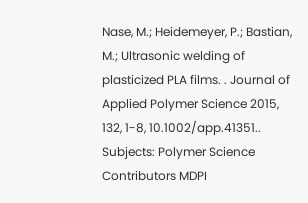Nase, M.; Heidemeyer, P.; Bastian, M.; Ultrasonic welding of plasticized PLA films. . Journal of Applied Polymer Science 2015, 132, 1-8, 10.1002/app.41351..
Subjects: Polymer Science
Contributors MDPI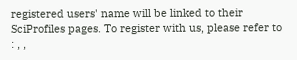registered users' name will be linked to their SciProfiles pages. To register with us, please refer to : , ,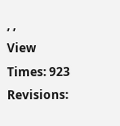, ,
View Times: 923
Revisions: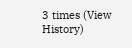3 times (View History)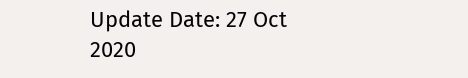Update Date: 27 Oct 2020